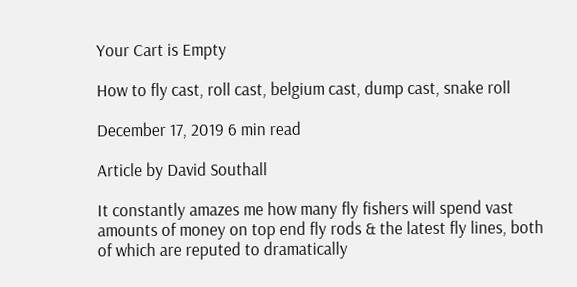Your Cart is Empty

How to fly cast, roll cast, belgium cast, dump cast, snake roll

December 17, 2019 6 min read

Article by David Southall

It constantly amazes me how many fly fishers will spend vast amounts of money on top end fly rods & the latest fly lines, both of which are reputed to dramatically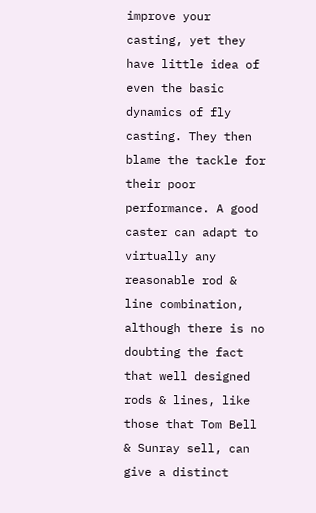improve your casting, yet they have little idea of even the basic dynamics of fly casting. They then blame the tackle for their poor performance. A good caster can adapt to virtually any reasonable rod & line combination, although there is no doubting the fact that well designed rods & lines, like those that Tom Bell & Sunray sell, can give a distinct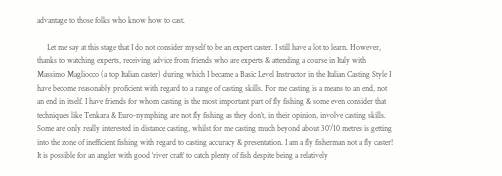advantage to those folks who know how to cast.

     Let me say at this stage that I do not consider myself to be an expert caster. I still have a lot to learn. However, thanks to watching experts, receiving advice from friends who are experts & attending a course in Italy with Massimo Magliocco (a top Italian caster) during which I became a Basic Level Instructor in the Italian Casting Style I have become reasonably proficient with regard to a range of casting skills. For me casting is a means to an end, not an end in itself. I have friends for whom casting is the most important part of fly fishing & some even consider that techniques like Tenkara & Euro-nymphing are not fly fishing as they don’t, in their opinion, involve casting skills. Some are only really interested in distance casting, whilst for me casting much beyond about 30’/10 metres is getting into the zone of inefficient fishing with regard to casting accuracy & presentation. I am a fly fisherman not a fly caster! It is possible for an angler with good ‘river craft’ to catch plenty of fish despite being a relatively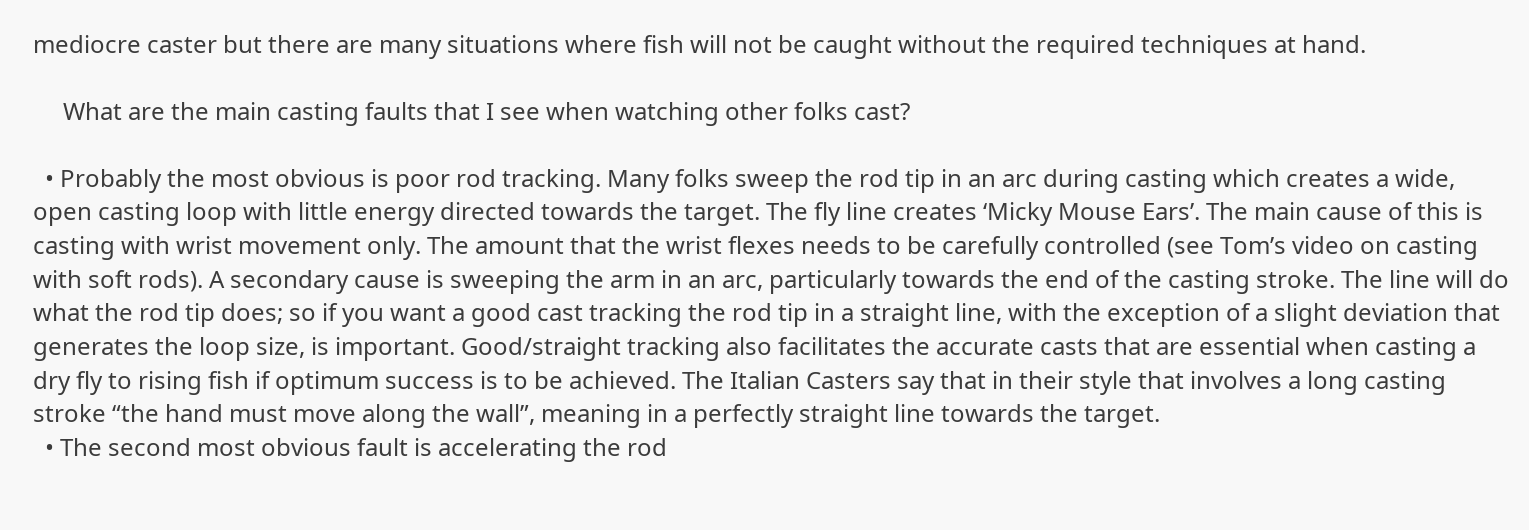mediocre caster but there are many situations where fish will not be caught without the required techniques at hand.

     What are the main casting faults that I see when watching other folks cast?

  • Probably the most obvious is poor rod tracking. Many folks sweep the rod tip in an arc during casting which creates a wide, open casting loop with little energy directed towards the target. The fly line creates ‘Micky Mouse Ears’. The main cause of this is casting with wrist movement only. The amount that the wrist flexes needs to be carefully controlled (see Tom’s video on casting with soft rods). A secondary cause is sweeping the arm in an arc, particularly towards the end of the casting stroke. The line will do what the rod tip does; so if you want a good cast tracking the rod tip in a straight line, with the exception of a slight deviation that generates the loop size, is important. Good/straight tracking also facilitates the accurate casts that are essential when casting a dry fly to rising fish if optimum success is to be achieved. The Italian Casters say that in their style that involves a long casting stroke “the hand must move along the wall”, meaning in a perfectly straight line towards the target.
  • The second most obvious fault is accelerating the rod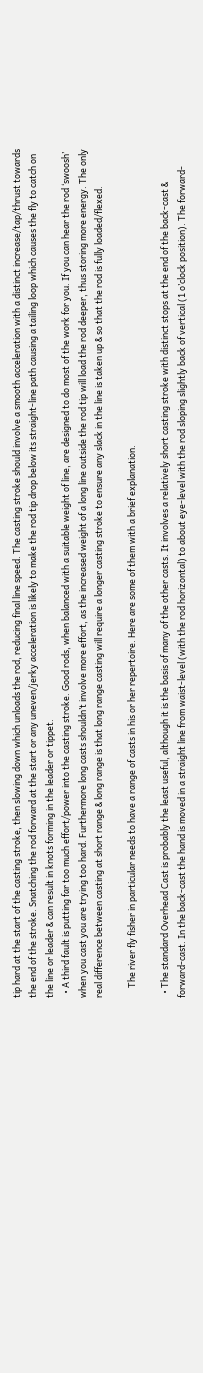tip hard at the start of the casting stroke, then slowing down which unloads the rod, reducing final line speed. The casting stroke should involve a smooth acceleration with a distinct increase/tap/thrust towards the end of the stroke. Snatching the rod forward at the start or any uneven/jerky acceleration is likely to make the rod tip drop below its straight-line path causing a tailing loop which causes the fly to catch on the line or leader & can result in knots forming in the leader or tippet.
  • A third fault is putting far too much effort/power into the casting stroke. Good rods, when balanced with a suitable weight of line, are designed to do most of the work for you. If you can hear the rod ‘swoosh’ when you cast you are trying too hard. Furthermore long casts shouldn’t involve more effort, as the increased weight of a long line outside the rod tip will load the rod deeper, thus storing more energy. The only real difference between casting at short range & long range is that long range casting will require a longer casting stroke to ensure any slack in the line is taken up & so that the rod is fully loaded/flexed.

     The river fly fisher in particular needs to have a range of casts in his or her repertoire. Here are some of them with a brief explanation.

  • The standard Overhead Cast is probably the least useful, although it is the basis of many of the other casts. It involves a relatively short casting stroke with distinct stops at the end of the back-cast & forward-cast. In the back-cast the hand is moved in a straight line from waist-level (with the rod horizontal) to about eye-level with the rod sloping slightly back of vertical (1 o’clock position). The forward-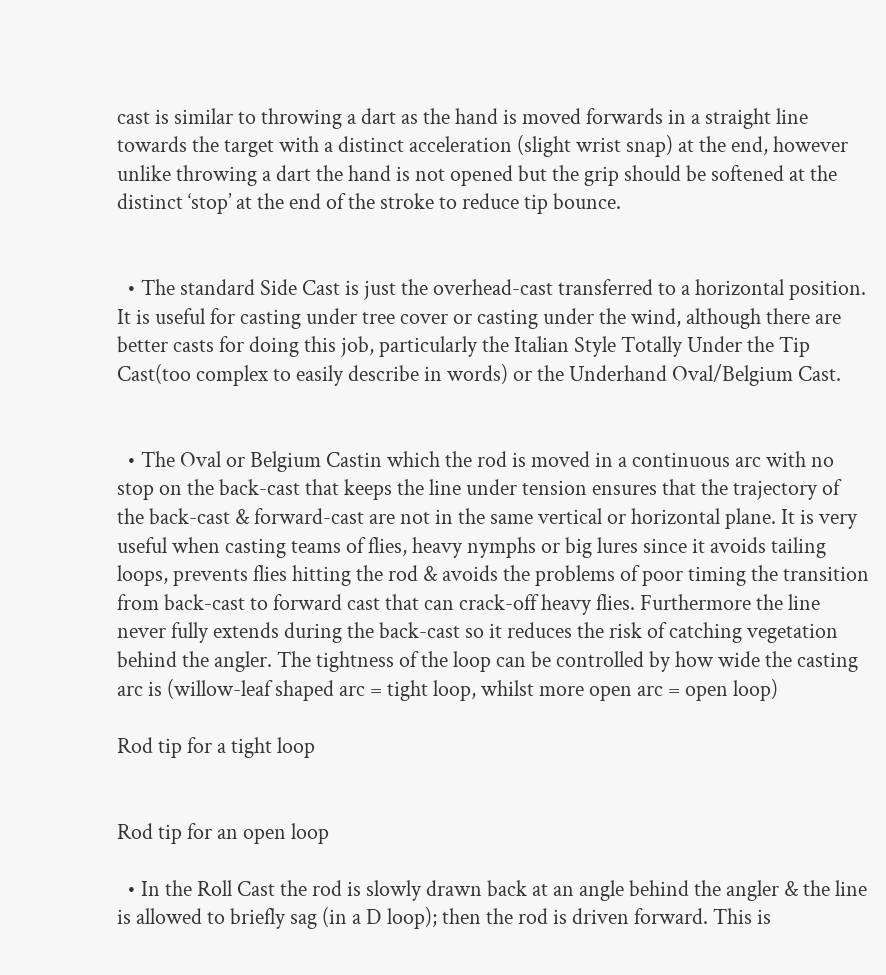cast is similar to throwing a dart as the hand is moved forwards in a straight line towards the target with a distinct acceleration (slight wrist snap) at the end, however unlike throwing a dart the hand is not opened but the grip should be softened at the distinct ‘stop’ at the end of the stroke to reduce tip bounce.


  • The standard Side Cast is just the overhead-cast transferred to a horizontal position. It is useful for casting under tree cover or casting under the wind, although there are better casts for doing this job, particularly the Italian Style Totally Under the Tip Cast(too complex to easily describe in words) or the Underhand Oval/Belgium Cast.


  • The Oval or Belgium Castin which the rod is moved in a continuous arc with no stop on the back-cast that keeps the line under tension ensures that the trajectory of the back-cast & forward-cast are not in the same vertical or horizontal plane. It is very useful when casting teams of flies, heavy nymphs or big lures since it avoids tailing loops, prevents flies hitting the rod & avoids the problems of poor timing the transition from back-cast to forward cast that can crack-off heavy flies. Furthermore the line never fully extends during the back-cast so it reduces the risk of catching vegetation behind the angler. The tightness of the loop can be controlled by how wide the casting arc is (willow-leaf shaped arc = tight loop, whilst more open arc = open loop)

Rod tip for a tight loop


Rod tip for an open loop

  • In the Roll Cast the rod is slowly drawn back at an angle behind the angler & the line is allowed to briefly sag (in a D loop); then the rod is driven forward. This is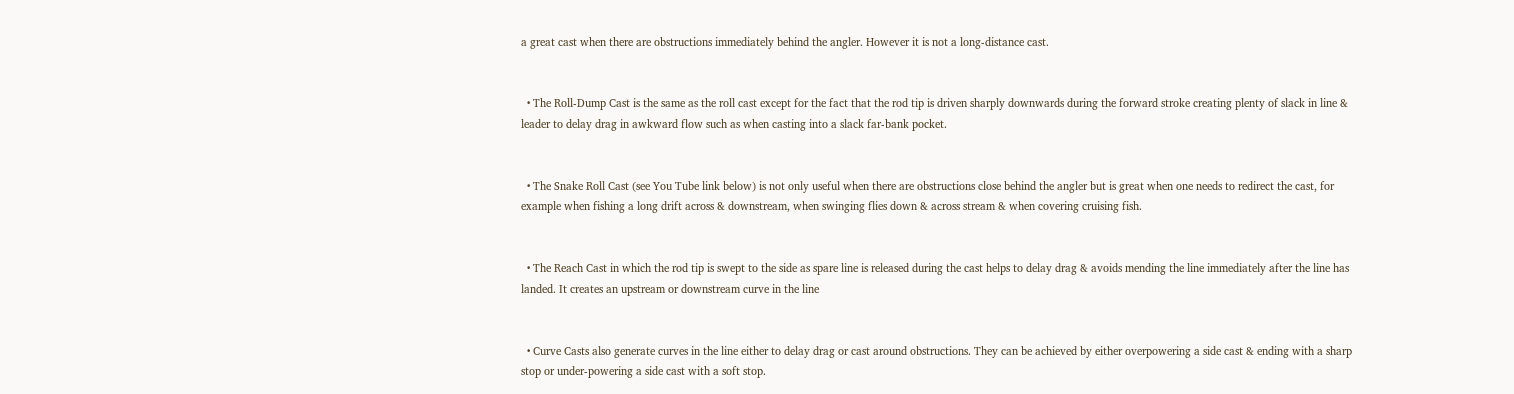a great cast when there are obstructions immediately behind the angler. However it is not a long-distance cast.


  • The Roll-Dump Cast is the same as the roll cast except for the fact that the rod tip is driven sharply downwards during the forward stroke creating plenty of slack in line & leader to delay drag in awkward flow such as when casting into a slack far-bank pocket.


  • The Snake Roll Cast (see You Tube link below) is not only useful when there are obstructions close behind the angler but is great when one needs to redirect the cast, for example when fishing a long drift across & downstream, when swinging flies down & across stream & when covering cruising fish.


  • The Reach Cast in which the rod tip is swept to the side as spare line is released during the cast helps to delay drag & avoids mending the line immediately after the line has landed. It creates an upstream or downstream curve in the line


  • Curve Casts also generate curves in the line either to delay drag or cast around obstructions. They can be achieved by either overpowering a side cast & ending with a sharp stop or under-powering a side cast with a soft stop.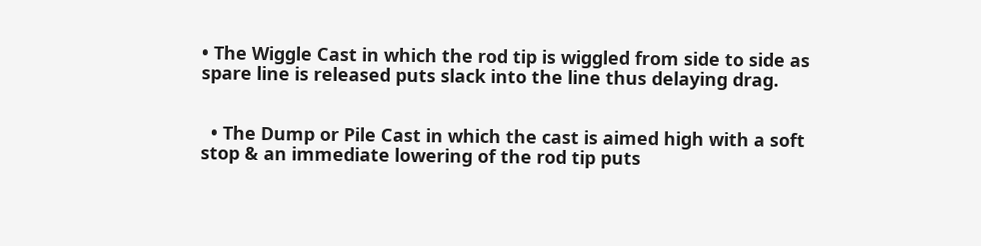• The Wiggle Cast in which the rod tip is wiggled from side to side as spare line is released puts slack into the line thus delaying drag.


  • The Dump or Pile Cast in which the cast is aimed high with a soft stop & an immediate lowering of the rod tip puts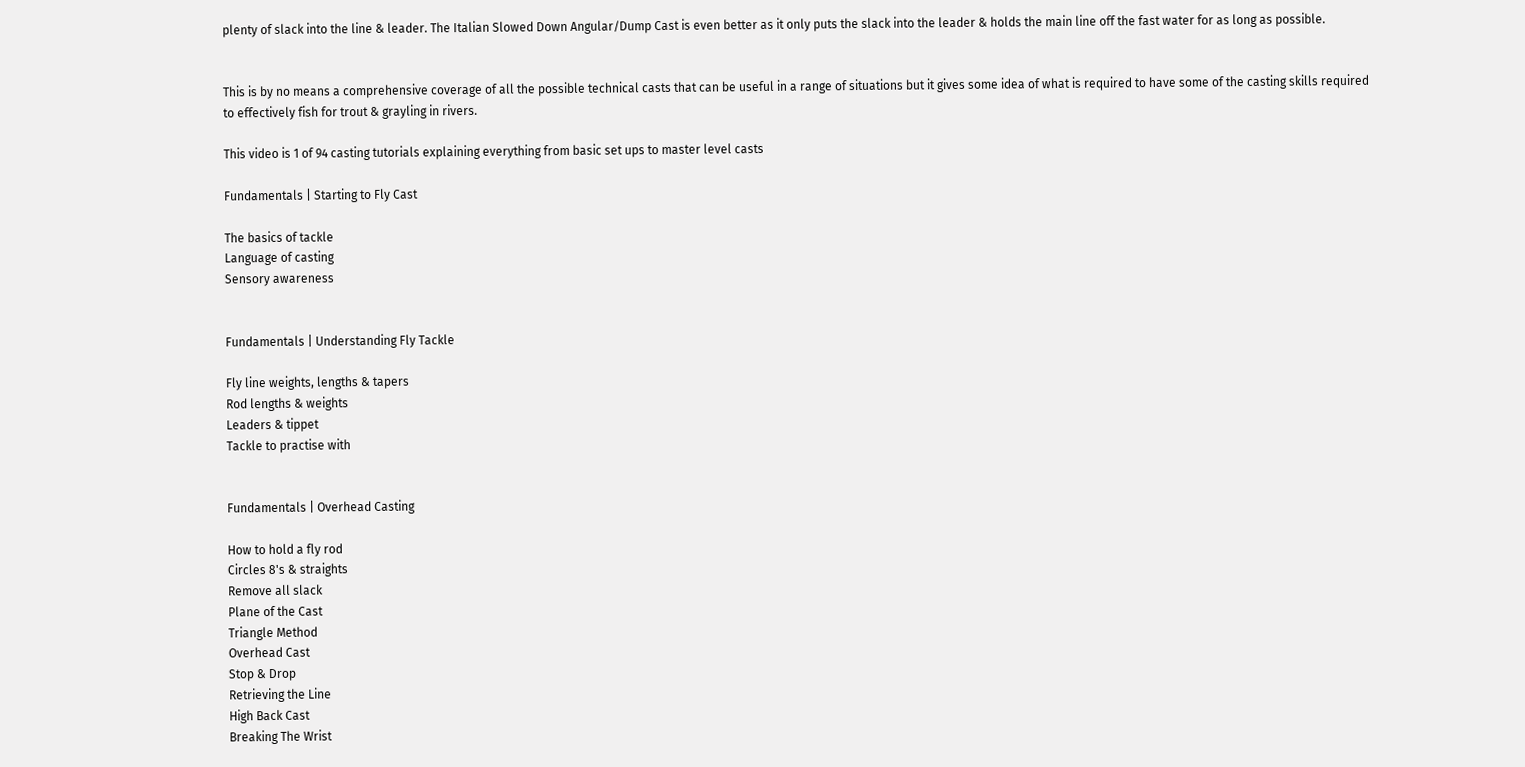plenty of slack into the line & leader. The Italian Slowed Down Angular/Dump Cast is even better as it only puts the slack into the leader & holds the main line off the fast water for as long as possible.


This is by no means a comprehensive coverage of all the possible technical casts that can be useful in a range of situations but it gives some idea of what is required to have some of the casting skills required to effectively fish for trout & grayling in rivers.

This video is 1 of 94 casting tutorials explaining everything from basic set ups to master level casts

Fundamentals | Starting to Fly Cast

The basics of tackle
Language of casting
Sensory awareness


Fundamentals | Understanding Fly Tackle

Fly line weights, lengths & tapers
Rod lengths & weights
Leaders & tippet
Tackle to practise with


Fundamentals | Overhead Casting

How to hold a fly rod
Circles 8's & straights
Remove all slack
Plane of the Cast
Triangle Method
Overhead Cast
Stop & Drop
Retrieving the Line
High Back Cast
Breaking The Wrist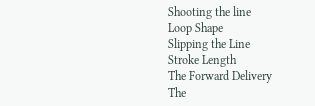Shooting the line
Loop Shape
Slipping the Line
Stroke Length
The Forward Delivery
The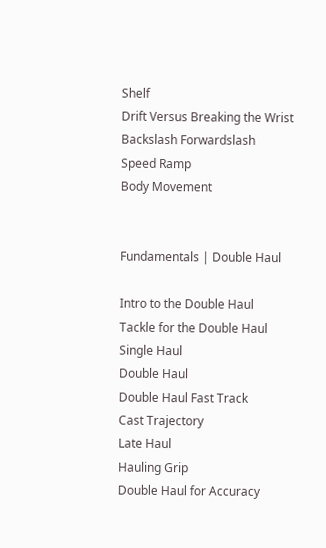Shelf
Drift Versus Breaking the Wrist
Backslash Forwardslash
Speed Ramp
Body Movement


Fundamentals | Double Haul

Intro to the Double Haul
Tackle for the Double Haul
Single Haul
Double Haul
Double Haul Fast Track
Cast Trajectory
Late Haul
Hauling Grip
Double Haul for Accuracy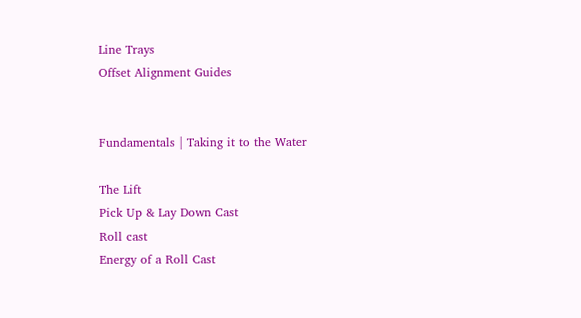Line Trays
Offset Alignment Guides


Fundamentals | Taking it to the Water

The Lift
Pick Up & Lay Down Cast
Roll cast
Energy of a Roll Cast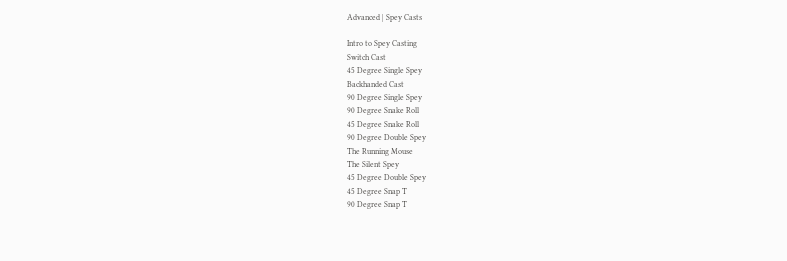Advanced | Spey Casts

Intro to Spey Casting
Switch Cast
45 Degree Single Spey
Backhanded Cast
90 Degree Single Spey
90 Degree Snake Roll
45 Degree Snake Roll
90 Degree Double Spey
The Running Mouse
The Silent Spey
45 Degree Double Spey
45 Degree Snap T
90 Degree Snap T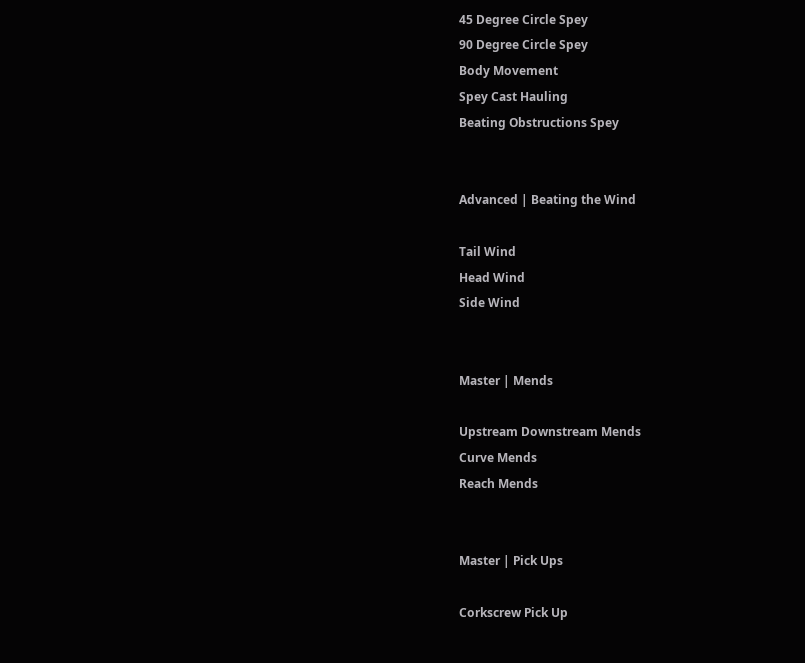45 Degree Circle Spey
90 Degree Circle Spey
Body Movement
Spey Cast Hauling
Beating Obstructions Spey


Advanced | Beating the Wind

Tail Wind
Head Wind
Side Wind


Master | Mends

Upstream Downstream Mends
Curve Mends
Reach Mends


Master | Pick Ups

Corkscrew Pick Up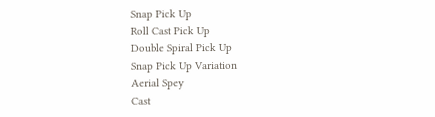Snap Pick Up
Roll Cast Pick Up
Double Spiral Pick Up
Snap Pick Up Variation
Aerial Spey
Cast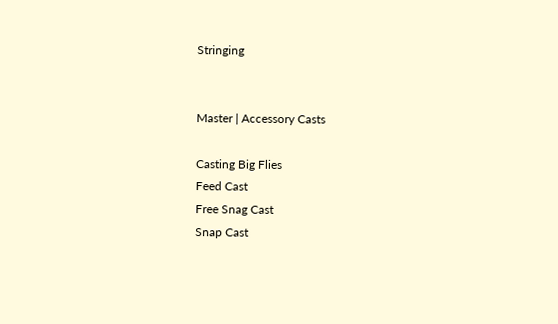Stringing


Master | Accessory Casts

Casting Big Flies
Feed Cast
Free Snag Cast
Snap Cast